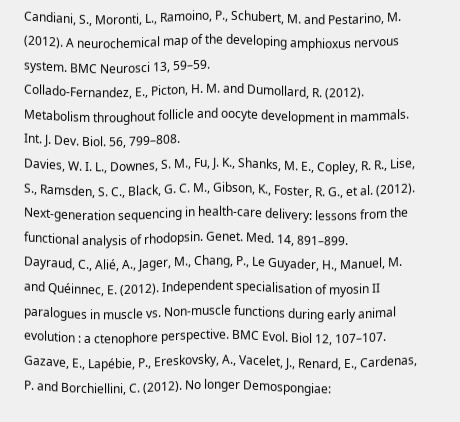Candiani, S., Moronti, L., Ramoino, P., Schubert, M. and Pestarino, M. (2012). A neurochemical map of the developing amphioxus nervous system. BMC Neurosci 13, 59–59.
Collado-Fernandez, E., Picton, H. M. and Dumollard, R. (2012). Metabolism throughout follicle and oocyte development in mammals. Int. J. Dev. Biol. 56, 799–808.
Davies, W. I. L., Downes, S. M., Fu, J. K., Shanks, M. E., Copley, R. R., Lise, S., Ramsden, S. C., Black, G. C. M., Gibson, K., Foster, R. G., et al. (2012). Next-generation sequencing in health-care delivery: lessons from the functional analysis of rhodopsin. Genet. Med. 14, 891–899.
Dayraud, C., Alié, A., Jager, M., Chang, P., Le Guyader, H., Manuel, M. and Quéinnec, E. (2012). Independent specialisation of myosin II paralogues in muscle vs. Non-muscle functions during early animal evolution : a ctenophore perspective. BMC Evol. Biol 12, 107–107.
Gazave, E., Lapébie, P., Ereskovsky, A., Vacelet, J., Renard, E., Cardenas, P. and Borchiellini, C. (2012). No longer Demospongiae: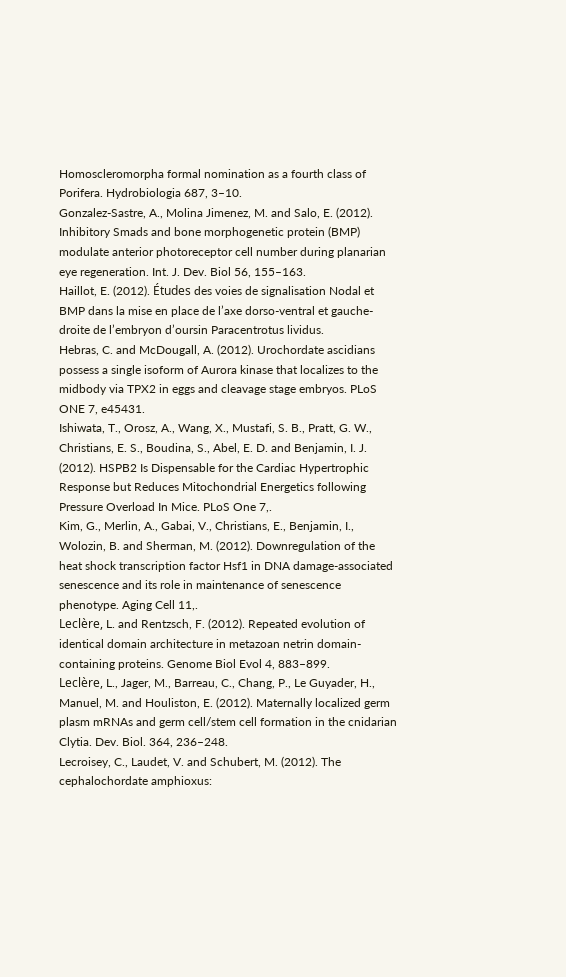Homoscleromorpha formal nomination as a fourth class of Porifera. Hydrobiologia 687, 3–10.
Gonzalez-Sastre, A., Molina Jimenez, M. and Salo, E. (2012). Inhibitory Smads and bone morphogenetic protein (BMP) modulate anterior photoreceptor cell number during planarian eye regeneration. Int. J. Dev. Biol 56, 155–163.
Haillot, E. (2012). Études des voies de signalisation Nodal et BMP dans la mise en place de l’axe dorso-ventral et gauche-droite de l’embryon d’oursin Paracentrotus lividus.
Hebras, C. and McDougall, A. (2012). Urochordate ascidians possess a single isoform of Aurora kinase that localizes to the midbody via TPX2 in eggs and cleavage stage embryos. PLoS ONE 7, e45431.
Ishiwata, T., Orosz, A., Wang, X., Mustafi, S. B., Pratt, G. W., Christians, E. S., Boudina, S., Abel, E. D. and Benjamin, I. J. (2012). HSPB2 Is Dispensable for the Cardiac Hypertrophic Response but Reduces Mitochondrial Energetics following Pressure Overload In Mice. PLoS One 7,.
Kim, G., Merlin, A., Gabai, V., Christians, E., Benjamin, I., Wolozin, B. and Sherman, M. (2012). Downregulation of the heat shock transcription factor Hsf1 in DNA damage-associated senescence and its role in maintenance of senescence phenotype. Aging Cell 11,.
Leclère, L. and Rentzsch, F. (2012). Repeated evolution of identical domain architecture in metazoan netrin domain-containing proteins. Genome Biol Evol 4, 883–899.
Leclère, L., Jager, M., Barreau, C., Chang, P., Le Guyader, H., Manuel, M. and Houliston, E. (2012). Maternally localized germ plasm mRNAs and germ cell/stem cell formation in the cnidarian Clytia. Dev. Biol. 364, 236–248.
Lecroisey, C., Laudet, V. and Schubert, M. (2012). The cephalochordate amphioxus: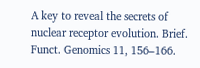A key to reveal the secrets of nuclear receptor evolution. Brief. Funct. Genomics 11, 156–166.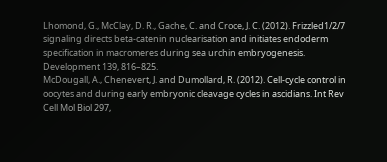Lhomond, G., McClay, D. R., Gache, C. and Croce, J. C. (2012). Frizzled1/2/7 signaling directs beta-catenin nuclearisation and initiates endoderm specification in macromeres during sea urchin embryogenesis. Development 139, 816–825.
McDougall, A., Chenevert, J. and Dumollard, R. (2012). Cell-cycle control in oocytes and during early embryonic cleavage cycles in ascidians. Int Rev Cell Mol Biol 297,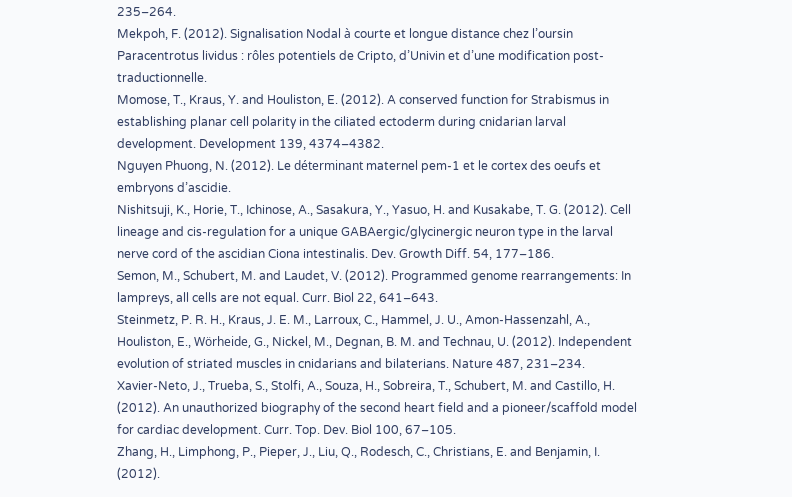235–264.
Mekpoh, F. (2012). Signalisation Nodal à courte et longue distance chez l’oursin Paracentrotus lividus : rôles potentiels de Cripto, d’Univin et d’une modification post-traductionnelle.
Momose, T., Kraus, Y. and Houliston, E. (2012). A conserved function for Strabismus in establishing planar cell polarity in the ciliated ectoderm during cnidarian larval development. Development 139, 4374–4382.
Nguyen Phuong, N. (2012). Le déterminant maternel pem-1 et le cortex des oeufs et embryons d’ascidie.
Nishitsuji, K., Horie, T., Ichinose, A., Sasakura, Y., Yasuo, H. and Kusakabe, T. G. (2012). Cell lineage and cis-regulation for a unique GABAergic/glycinergic neuron type in the larval nerve cord of the ascidian Ciona intestinalis. Dev. Growth Diff. 54, 177–186.
Semon, M., Schubert, M. and Laudet, V. (2012). Programmed genome rearrangements: In lampreys, all cells are not equal. Curr. Biol 22, 641–643.
Steinmetz, P. R. H., Kraus, J. E. M., Larroux, C., Hammel, J. U., Amon-Hassenzahl, A., Houliston, E., Wörheide, G., Nickel, M., Degnan, B. M. and Technau, U. (2012). Independent evolution of striated muscles in cnidarians and bilaterians. Nature 487, 231–234.
Xavier-Neto, J., Trueba, S., Stolfi, A., Souza, H., Sobreira, T., Schubert, M. and Castillo, H. (2012). An unauthorized biography of the second heart field and a pioneer/scaffold model for cardiac development. Curr. Top. Dev. Biol 100, 67–105.
Zhang, H., Limphong, P., Pieper, J., Liu, Q., Rodesch, C., Christians, E. and Benjamin, I. (2012).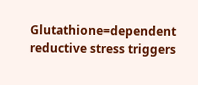Glutathione=dependent reductive stress triggers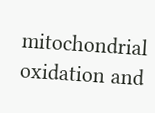mitochondrial oxidation and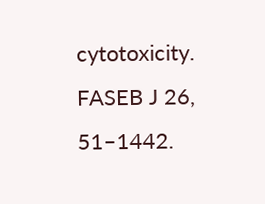cytotoxicity. FASEB J 26, 51–1442.